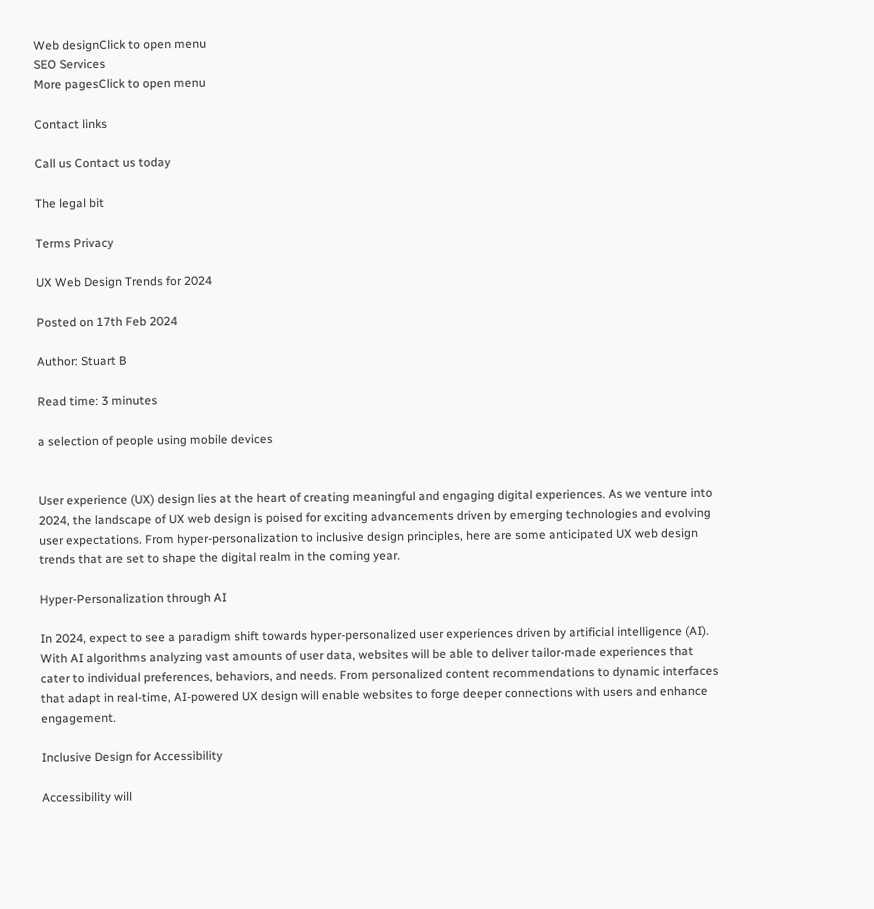Web designClick to open menu
SEO Services
More pagesClick to open menu

Contact links

Call us Contact us today

The legal bit

Terms Privacy

UX Web Design Trends for 2024

Posted on 17th Feb 2024

Author: Stuart B

Read time: 3 minutes

a selection of people using mobile devices


User experience (UX) design lies at the heart of creating meaningful and engaging digital experiences. As we venture into 2024, the landscape of UX web design is poised for exciting advancements driven by emerging technologies and evolving user expectations. From hyper-personalization to inclusive design principles, here are some anticipated UX web design trends that are set to shape the digital realm in the coming year.

Hyper-Personalization through AI

In 2024, expect to see a paradigm shift towards hyper-personalized user experiences driven by artificial intelligence (AI). With AI algorithms analyzing vast amounts of user data, websites will be able to deliver tailor-made experiences that cater to individual preferences, behaviors, and needs. From personalized content recommendations to dynamic interfaces that adapt in real-time, AI-powered UX design will enable websites to forge deeper connections with users and enhance engagement.

Inclusive Design for Accessibility

Accessibility will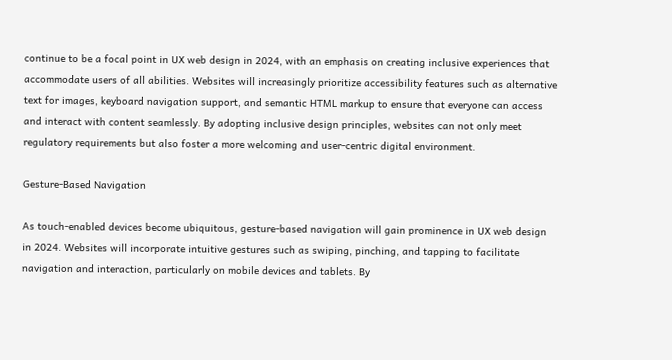continue to be a focal point in UX web design in 2024, with an emphasis on creating inclusive experiences that accommodate users of all abilities. Websites will increasingly prioritize accessibility features such as alternative text for images, keyboard navigation support, and semantic HTML markup to ensure that everyone can access and interact with content seamlessly. By adopting inclusive design principles, websites can not only meet regulatory requirements but also foster a more welcoming and user-centric digital environment.

Gesture-Based Navigation

As touch-enabled devices become ubiquitous, gesture-based navigation will gain prominence in UX web design in 2024. Websites will incorporate intuitive gestures such as swiping, pinching, and tapping to facilitate navigation and interaction, particularly on mobile devices and tablets. By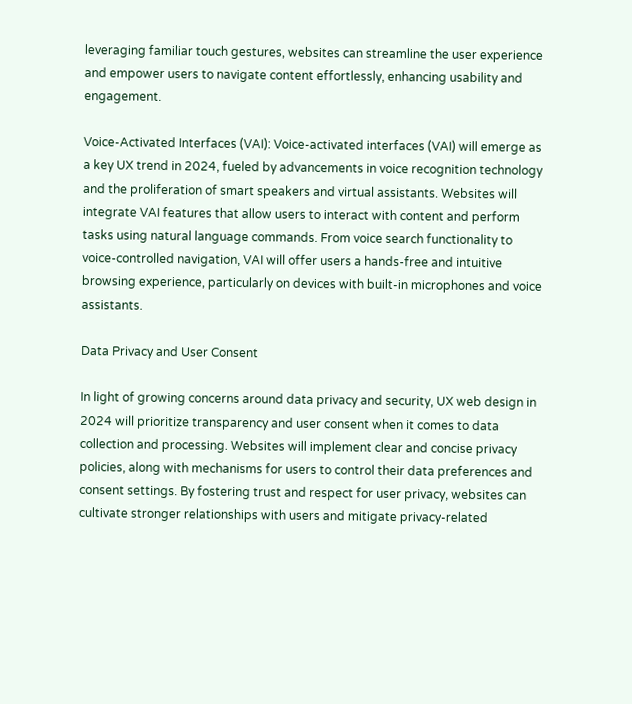leveraging familiar touch gestures, websites can streamline the user experience and empower users to navigate content effortlessly, enhancing usability and engagement.

Voice-Activated Interfaces (VAI): Voice-activated interfaces (VAI) will emerge as a key UX trend in 2024, fueled by advancements in voice recognition technology and the proliferation of smart speakers and virtual assistants. Websites will integrate VAI features that allow users to interact with content and perform tasks using natural language commands. From voice search functionality to voice-controlled navigation, VAI will offer users a hands-free and intuitive browsing experience, particularly on devices with built-in microphones and voice assistants.

Data Privacy and User Consent

In light of growing concerns around data privacy and security, UX web design in 2024 will prioritize transparency and user consent when it comes to data collection and processing. Websites will implement clear and concise privacy policies, along with mechanisms for users to control their data preferences and consent settings. By fostering trust and respect for user privacy, websites can cultivate stronger relationships with users and mitigate privacy-related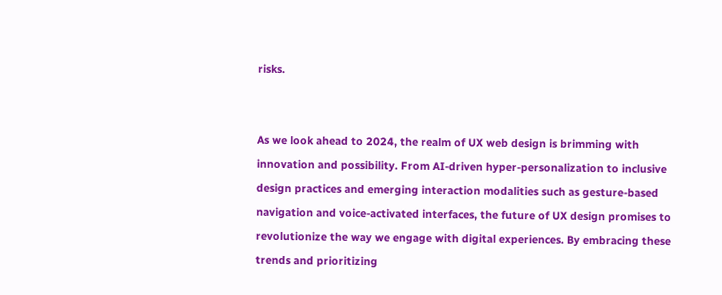risks.


As we look ahead to 2024, the realm of UX web design is brimming with innovation and possibility. From AI-driven hyper-personalization to inclusive design practices and emerging interaction modalities such as gesture-based navigation and voice-activated interfaces, the future of UX design promises to revolutionize the way we engage with digital experiences. By embracing these trends and prioritizing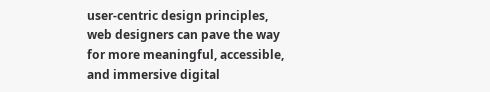user-centric design principles, web designers can pave the way for more meaningful, accessible, and immersive digital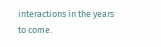interactions in the years to come.